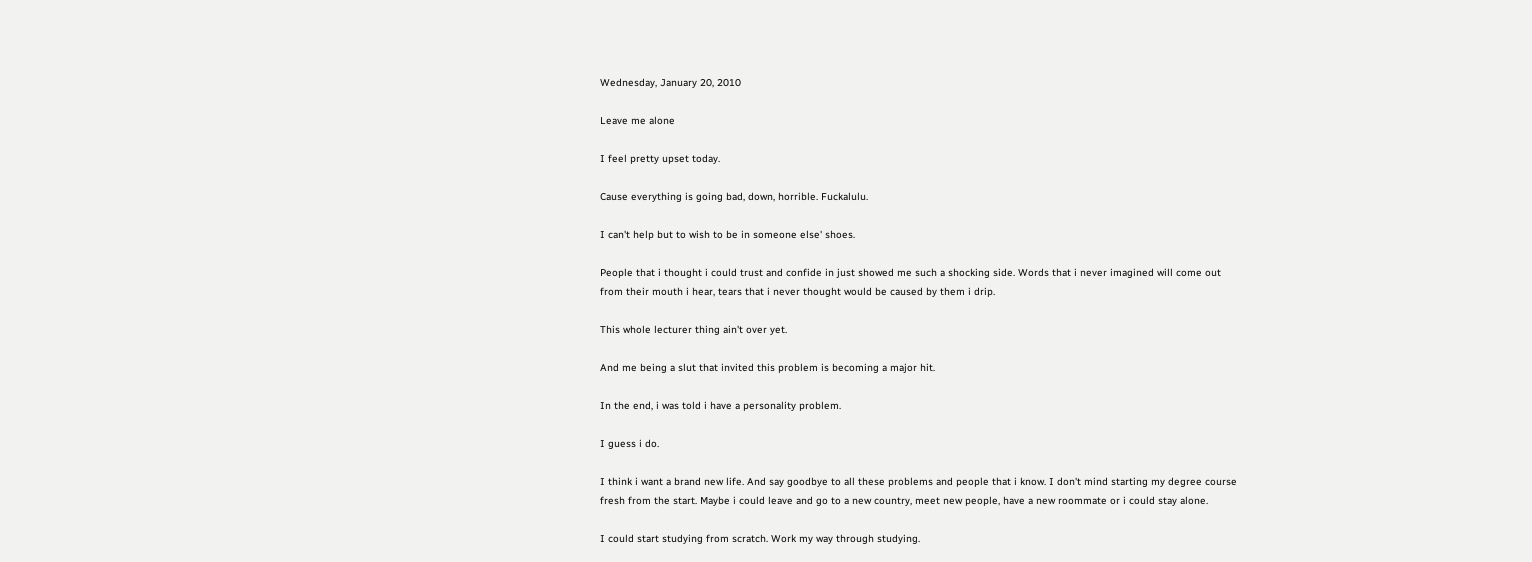Wednesday, January 20, 2010

Leave me alone

I feel pretty upset today.

Cause everything is going bad, down, horrible. Fuckalulu.

I can't help but to wish to be in someone else' shoes.

People that i thought i could trust and confide in just showed me such a shocking side. Words that i never imagined will come out from their mouth i hear, tears that i never thought would be caused by them i drip.

This whole lecturer thing ain't over yet.

And me being a slut that invited this problem is becoming a major hit.

In the end, i was told i have a personality problem.

I guess i do.

I think i want a brand new life. And say goodbye to all these problems and people that i know. I don't mind starting my degree course fresh from the start. Maybe i could leave and go to a new country, meet new people, have a new roommate or i could stay alone.

I could start studying from scratch. Work my way through studying.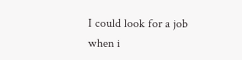I could look for a job when i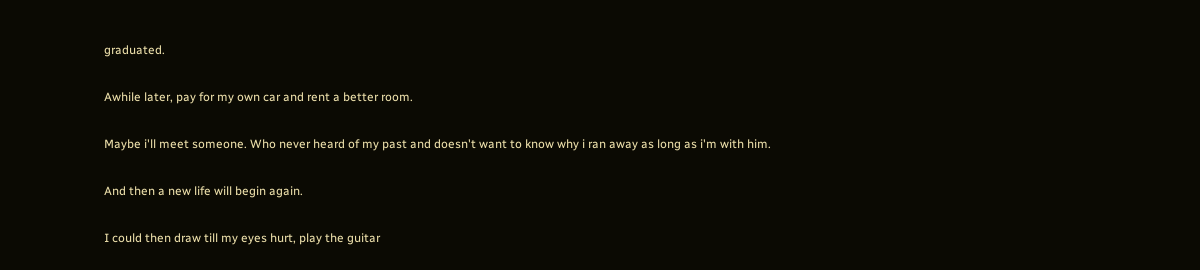graduated.

Awhile later, pay for my own car and rent a better room.

Maybe i'll meet someone. Who never heard of my past and doesn't want to know why i ran away as long as i'm with him.

And then a new life will begin again.

I could then draw till my eyes hurt, play the guitar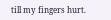till my fingers hurt.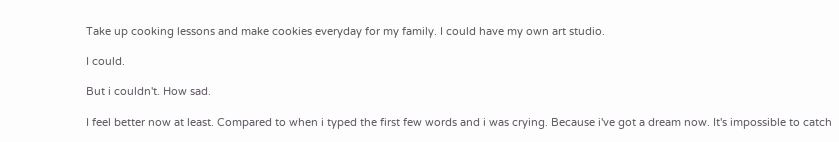Take up cooking lessons and make cookies everyday for my family. I could have my own art studio.

I could.

But i couldn't. How sad.

I feel better now at least. Compared to when i typed the first few words and i was crying. Because i've got a dream now. It's impossible to catch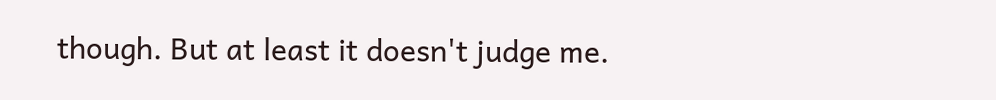though. But at least it doesn't judge me.